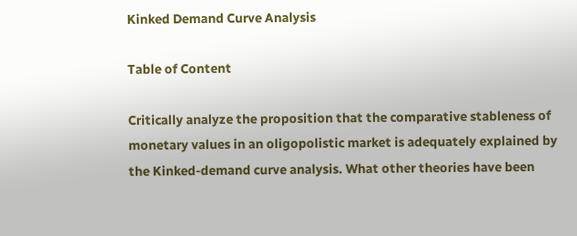Kinked Demand Curve Analysis

Table of Content

Critically analyze the proposition that the comparative stableness of monetary values in an oligopolistic market is adequately explained by the Kinked-demand curve analysis. What other theories have been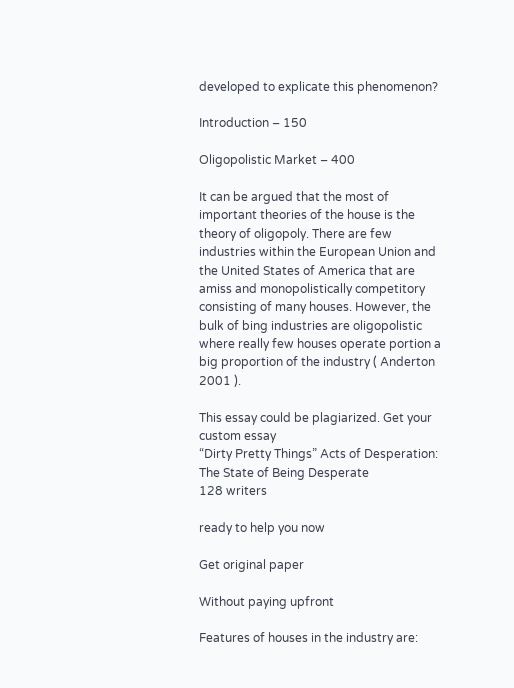developed to explicate this phenomenon?

Introduction – 150

Oligopolistic Market – 400

It can be argued that the most of important theories of the house is the theory of oligopoly. There are few industries within the European Union and the United States of America that are amiss and monopolistically competitory consisting of many houses. However, the bulk of bing industries are oligopolistic where really few houses operate portion a big proportion of the industry ( Anderton 2001 ).

This essay could be plagiarized. Get your custom essay
“Dirty Pretty Things” Acts of Desperation: The State of Being Desperate
128 writers

ready to help you now

Get original paper

Without paying upfront

Features of houses in the industry are: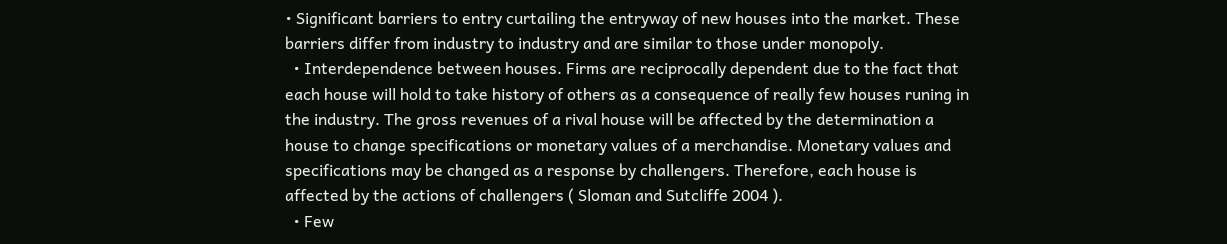• Significant barriers to entry curtailing the entryway of new houses into the market. These barriers differ from industry to industry and are similar to those under monopoly.
  • Interdependence between houses. Firms are reciprocally dependent due to the fact that each house will hold to take history of others as a consequence of really few houses runing in the industry. The gross revenues of a rival house will be affected by the determination a house to change specifications or monetary values of a merchandise. Monetary values and specifications may be changed as a response by challengers. Therefore, each house is affected by the actions of challengers ( Sloman and Sutcliffe 2004 ).
  • Few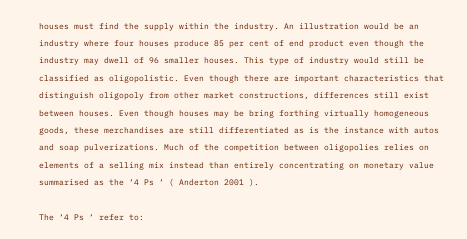houses must find the supply within the industry. An illustration would be an industry where four houses produce 85 per cent of end product even though the industry may dwell of 96 smaller houses. This type of industry would still be classified as oligopolistic. Even though there are important characteristics that distinguish oligopoly from other market constructions, differences still exist between houses. Even though houses may be bring forthing virtually homogeneous goods, these merchandises are still differentiated as is the instance with autos and soap pulverizations. Much of the competition between oligopolies relies on elements of a selling mix instead than entirely concentrating on monetary value summarised as the ‘4 Ps ‘ ( Anderton 2001 ).

The ‘4 Ps ‘ refer to: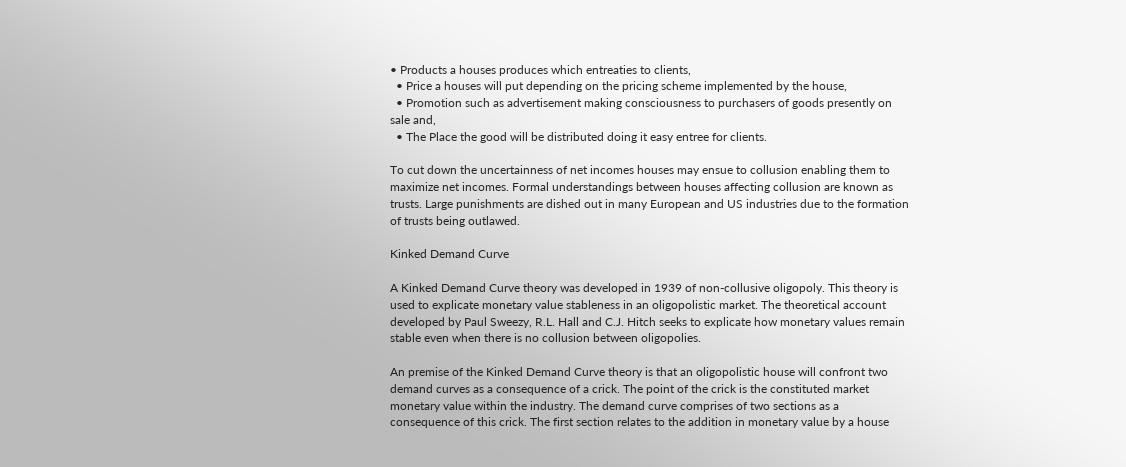• Products a houses produces which entreaties to clients,
  • Price a houses will put depending on the pricing scheme implemented by the house,
  • Promotion such as advertisement making consciousness to purchasers of goods presently on sale and,
  • The Place the good will be distributed doing it easy entree for clients.

To cut down the uncertainness of net incomes houses may ensue to collusion enabling them to maximize net incomes. Formal understandings between houses affecting collusion are known as trusts. Large punishments are dished out in many European and US industries due to the formation of trusts being outlawed.

Kinked Demand Curve

A Kinked Demand Curve theory was developed in 1939 of non-collusive oligopoly. This theory is used to explicate monetary value stableness in an oligopolistic market. The theoretical account developed by Paul Sweezy, R.L. Hall and C.J. Hitch seeks to explicate how monetary values remain stable even when there is no collusion between oligopolies.

An premise of the Kinked Demand Curve theory is that an oligopolistic house will confront two demand curves as a consequence of a crick. The point of the crick is the constituted market monetary value within the industry. The demand curve comprises of two sections as a consequence of this crick. The first section relates to the addition in monetary value by a house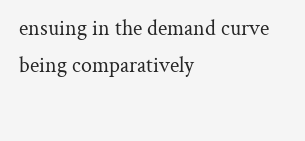ensuing in the demand curve being comparatively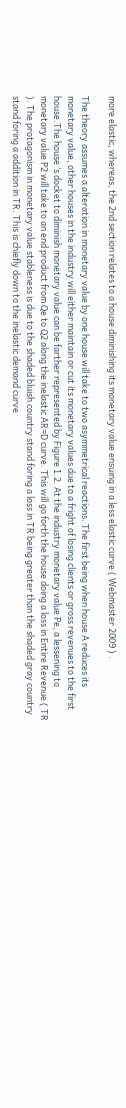more elastic, whereas, the 2nd section relates to a house diminishing its monetary value ensuing in a less elastic curve ( Webmaster 2009 ) .

The theory assumes a alteration in monetary value by one house will take to two asymmetrical reactions. The first being when house A reduces its monetary value, other houses in the industry will either maintain or cut its monetary values due to a fright of losing clients or gross revenues to the first house.The house ‘s docket to diminish monetary value can be farther represented by Figure 1.2. At the industry monetary value Pe, a lessening to monetary value P2 will take to an end product from Qe to Q2 along the inelastic AR=D curve. This will go forth the house doing a loss in Entire Revenue ( TR ). The protagonism in monetary value stableness is due to the shaded bluish country stand foring a loss in TR being greater than the shaded gray country stand foring a addition in TR. This is chiefly down to the inelastic demand curve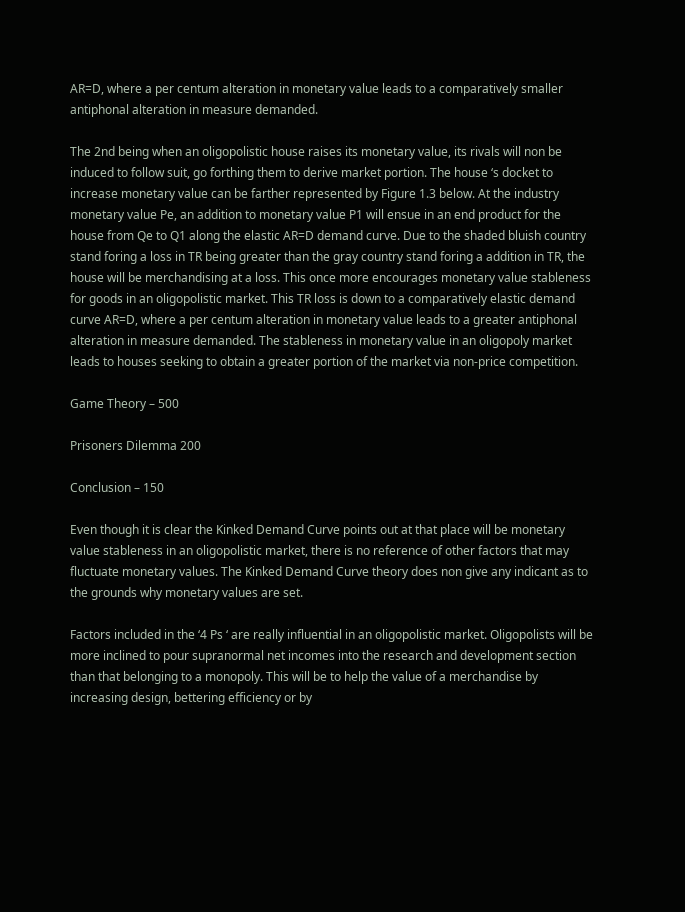AR=D, where a per centum alteration in monetary value leads to a comparatively smaller antiphonal alteration in measure demanded.

The 2nd being when an oligopolistic house raises its monetary value, its rivals will non be induced to follow suit, go forthing them to derive market portion. The house ‘s docket to increase monetary value can be farther represented by Figure 1.3 below. At the industry monetary value Pe, an addition to monetary value P1 will ensue in an end product for the house from Qe to Q1 along the elastic AR=D demand curve. Due to the shaded bluish country stand foring a loss in TR being greater than the gray country stand foring a addition in TR, the house will be merchandising at a loss. This once more encourages monetary value stableness for goods in an oligopolistic market. This TR loss is down to a comparatively elastic demand curve AR=D, where a per centum alteration in monetary value leads to a greater antiphonal alteration in measure demanded. The stableness in monetary value in an oligopoly market leads to houses seeking to obtain a greater portion of the market via non-price competition.

Game Theory – 500

Prisoners Dilemma 200

Conclusion – 150

Even though it is clear the Kinked Demand Curve points out at that place will be monetary value stableness in an oligopolistic market, there is no reference of other factors that may fluctuate monetary values. The Kinked Demand Curve theory does non give any indicant as to the grounds why monetary values are set.

Factors included in the ‘4 Ps ‘ are really influential in an oligopolistic market. Oligopolists will be more inclined to pour supranormal net incomes into the research and development section than that belonging to a monopoly. This will be to help the value of a merchandise by increasing design, bettering efficiency or by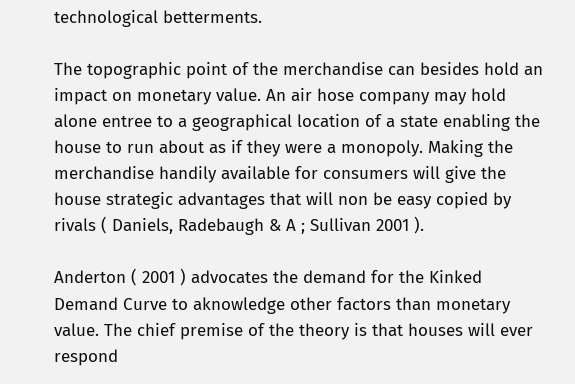technological betterments.

The topographic point of the merchandise can besides hold an impact on monetary value. An air hose company may hold alone entree to a geographical location of a state enabling the house to run about as if they were a monopoly. Making the merchandise handily available for consumers will give the house strategic advantages that will non be easy copied by rivals ( Daniels, Radebaugh & A ; Sullivan 2001 ).

Anderton ( 2001 ) advocates the demand for the Kinked Demand Curve to aknowledge other factors than monetary value. The chief premise of the theory is that houses will ever respond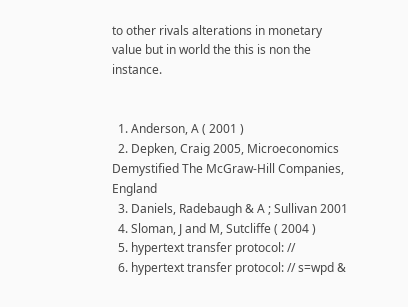to other rivals alterations in monetary value but in world the this is non the instance.


  1. Anderson, A ( 2001 )
  2. Depken, Craig 2005, Microeconomics Demystified The McGraw-Hill Companies, England
  3. Daniels, Radebaugh & A ; Sullivan 2001
  4. Sloman, J and M, Sutcliffe ( 2004 )
  5. hypertext transfer protocol: //
  6. hypertext transfer protocol: // s=wpd &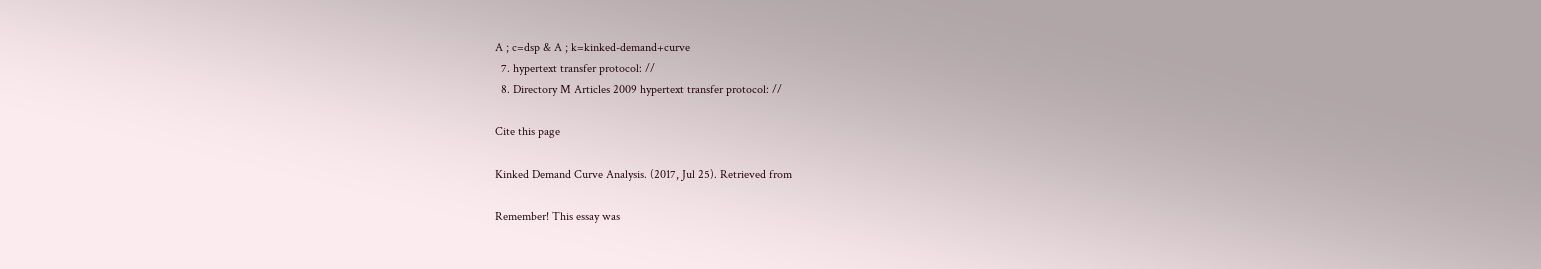A ; c=dsp & A ; k=kinked-demand+curve
  7. hypertext transfer protocol: //
  8. Directory M Articles 2009 hypertext transfer protocol: //

Cite this page

Kinked Demand Curve Analysis. (2017, Jul 25). Retrieved from

Remember! This essay was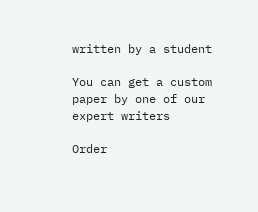written by a student

You can get a custom paper by one of our expert writers

Order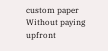custom paper Without paying upfront